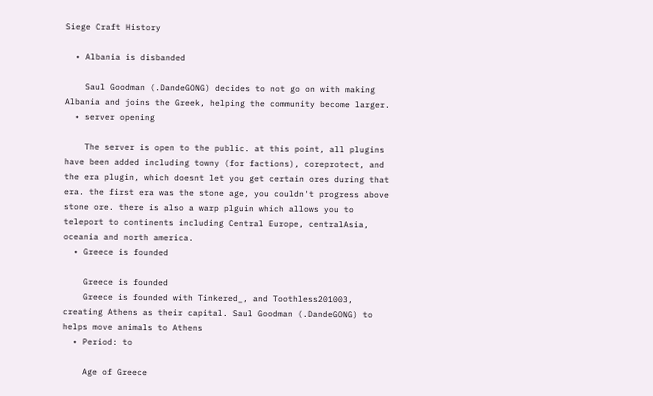Siege Craft History

  • Albania is disbanded

    Saul Goodman (.DandeGONG) decides to not go on with making Albania and joins the Greek, helping the community become larger.
  • server opening

    The server is open to the public. at this point, all plugins have been added including towny (for factions), coreprotect, and the era plugin, which doesnt let you get certain ores during that era. the first era was the stone age, you couldn't progress above stone ore. there is also a warp plguin which allows you to teleport to continents including Central Europe, centralAsia, oceania and north america.
  • Greece is founded

    Greece is founded
    Greece is founded with Tinkered_, and Toothless201003, creating Athens as their capital. Saul Goodman (.DandeGONG) to helps move animals to Athens
  • Period: to

    Age of Greece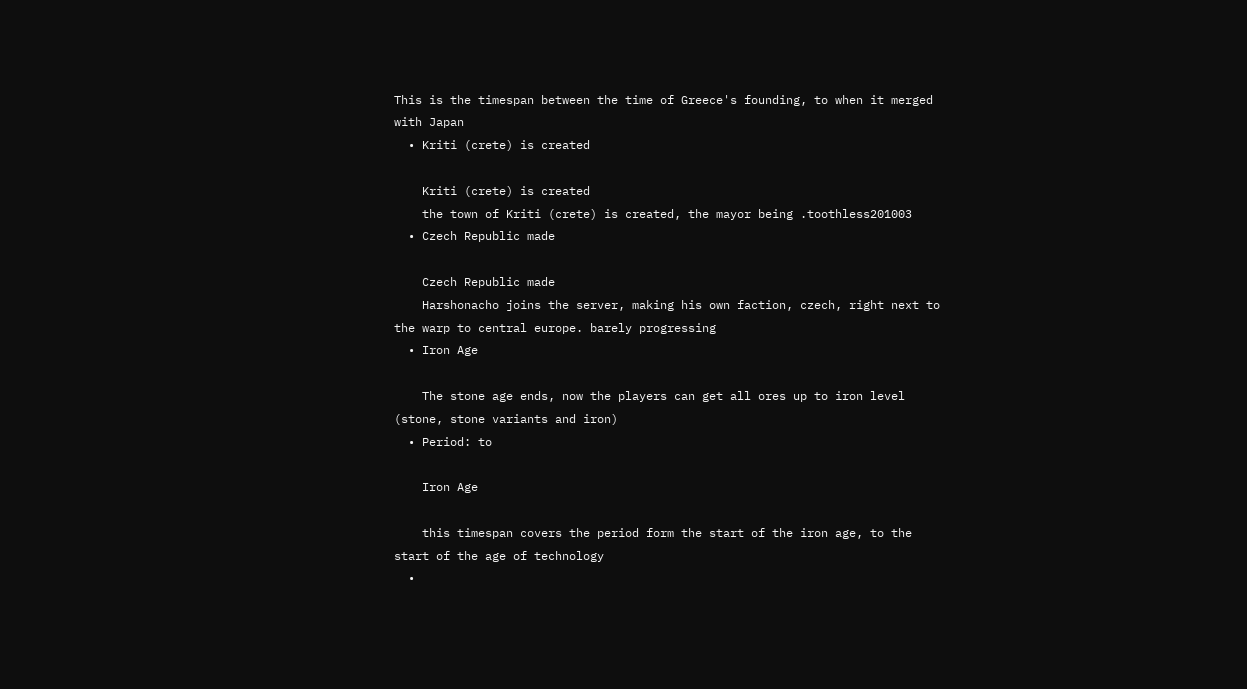This is the timespan between the time of Greece's founding, to when it merged with Japan
  • Kriti (crete) is created

    Kriti (crete) is created
    the town of Kriti (crete) is created, the mayor being .toothless201003
  • Czech Republic made

    Czech Republic made
    Harshonacho joins the server, making his own faction, czech, right next to the warp to central europe. barely progressing
  • Iron Age

    The stone age ends, now the players can get all ores up to iron level (stone, stone variants and iron)
  • Period: to

    Iron Age

    this timespan covers the period form the start of the iron age, to the start of the age of technology
  •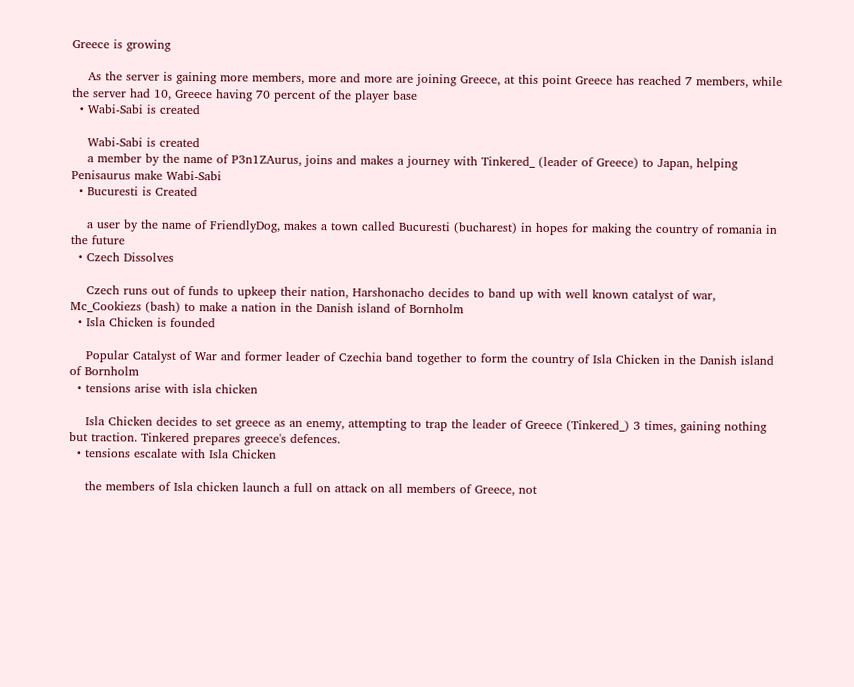Greece is growing

    As the server is gaining more members, more and more are joining Greece, at this point Greece has reached 7 members, while the server had 10, Greece having 70 percent of the player base
  • Wabi-Sabi is created

    Wabi-Sabi is created
    a member by the name of P3n1ZAurus, joins and makes a journey with Tinkered_ (leader of Greece) to Japan, helping Penisaurus make Wabi-Sabi
  • Bucuresti is Created

    a user by the name of FriendlyDog, makes a town called Bucuresti (bucharest) in hopes for making the country of romania in the future
  • Czech Dissolves

    Czech runs out of funds to upkeep their nation, Harshonacho decides to band up with well known catalyst of war, Mc_Cookiezs (bash) to make a nation in the Danish island of Bornholm
  • Isla Chicken is founded

    Popular Catalyst of War and former leader of Czechia band together to form the country of Isla Chicken in the Danish island of Bornholm
  • tensions arise with isla chicken

    Isla Chicken decides to set greece as an enemy, attempting to trap the leader of Greece (Tinkered_) 3 times, gaining nothing but traction. Tinkered prepares greece's defences.
  • tensions escalate with Isla Chicken

    the members of Isla chicken launch a full on attack on all members of Greece, not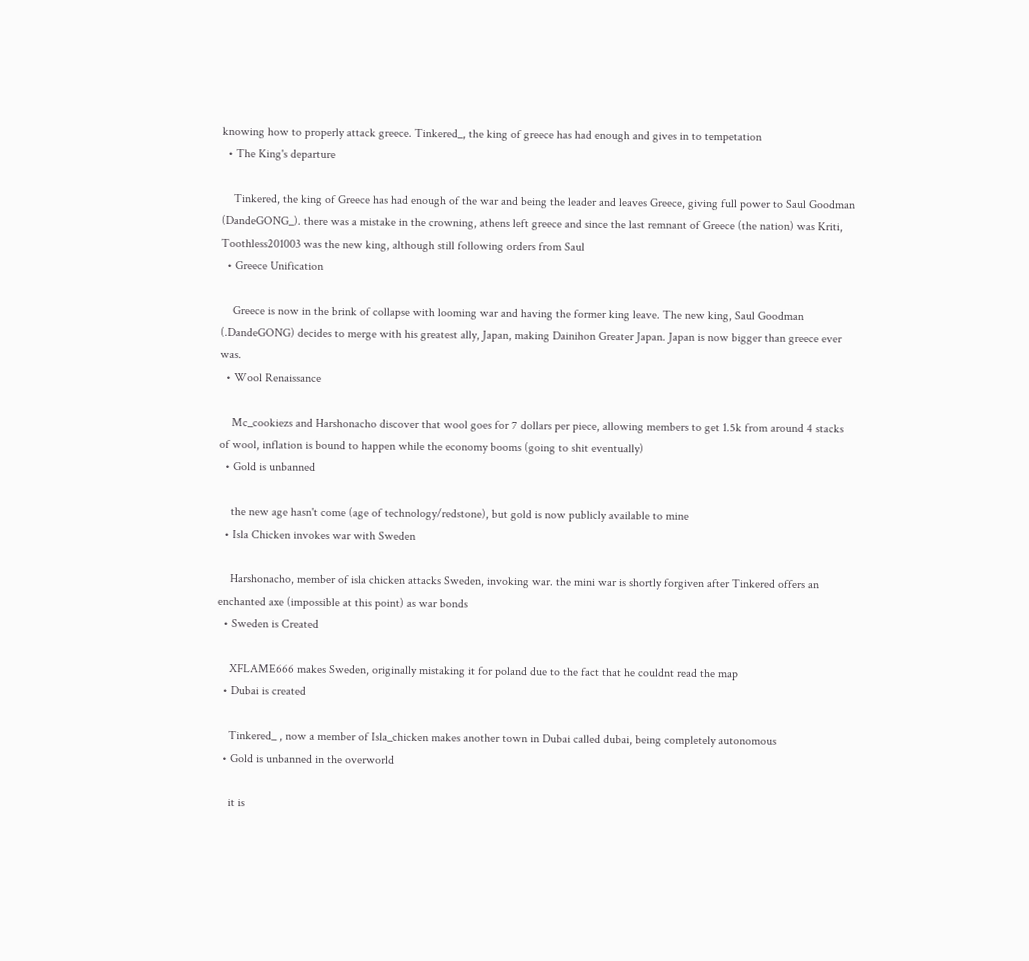knowing how to properly attack greece. Tinkered_, the king of greece has had enough and gives in to tempetation
  • The King's departure

    Tinkered, the king of Greece has had enough of the war and being the leader and leaves Greece, giving full power to Saul Goodman (DandeGONG_). there was a mistake in the crowning, athens left greece and since the last remnant of Greece (the nation) was Kriti, Toothless201003 was the new king, although still following orders from Saul
  • Greece Unification

    Greece is now in the brink of collapse with looming war and having the former king leave. The new king, Saul Goodman (.DandeGONG) decides to merge with his greatest ally, Japan, making Dainihon Greater Japan. Japan is now bigger than greece ever was.
  • Wool Renaissance

    Mc_cookiezs and Harshonacho discover that wool goes for 7 dollars per piece, allowing members to get 1.5k from around 4 stacks of wool, inflation is bound to happen while the economy booms (going to shit eventually)
  • Gold is unbanned

    the new age hasn't come (age of technology/redstone), but gold is now publicly available to mine
  • Isla Chicken invokes war with Sweden

    Harshonacho, member of isla chicken attacks Sweden, invoking war. the mini war is shortly forgiven after Tinkered offers an enchanted axe (impossible at this point) as war bonds
  • Sweden is Created

    XFLAME666 makes Sweden, originally mistaking it for poland due to the fact that he couldnt read the map
  • Dubai is created

    Tinkered_ , now a member of Isla_chicken makes another town in Dubai called dubai, being completely autonomous
  • Gold is unbanned in the overworld

    it is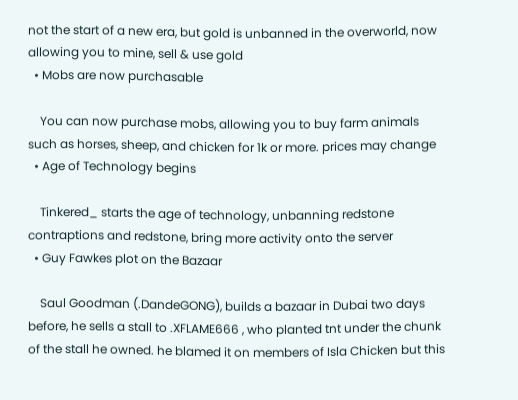not the start of a new era, but gold is unbanned in the overworld, now allowing you to mine, sell & use gold
  • Mobs are now purchasable

    You can now purchase mobs, allowing you to buy farm animals such as horses, sheep, and chicken for 1k or more. prices may change
  • Age of Technology begins

    Tinkered_ starts the age of technology, unbanning redstone contraptions and redstone, bring more activity onto the server
  • Guy Fawkes plot on the Bazaar

    Saul Goodman (.DandeGONG), builds a bazaar in Dubai two days before, he sells a stall to .XFLAME666 , who planted tnt under the chunk of the stall he owned. he blamed it on members of Isla Chicken but this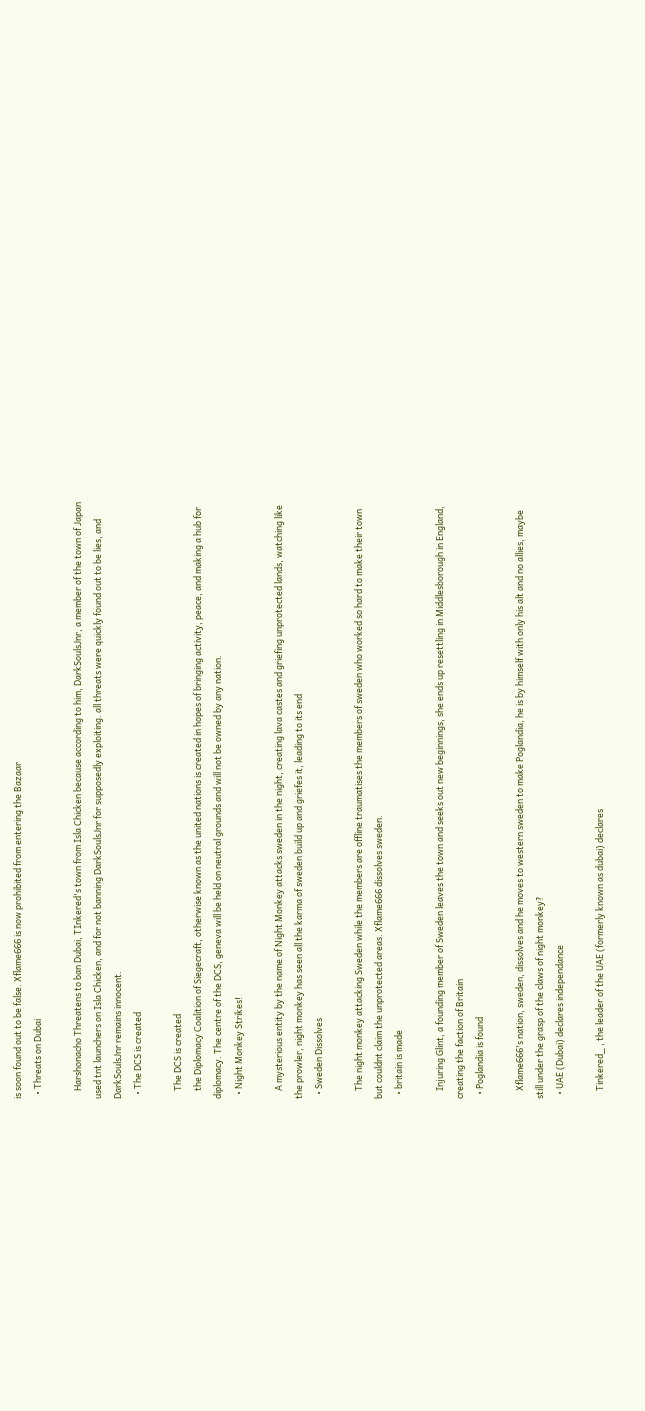is soon found out to be false. Xflame666 is now prohibited from entering the Bazaar
  • Threats on Dubai

    Harshonacho Threatens to ban Dubai, TInkered's town from Isla Chicken because according to him, DarkSoulsJnr, a member of the town of Japan used tnt launchers on Isla Chicken, and for not banning DarkSoulsJnr for supposedly exploiting. all threats were quickly found out to be lies, and DarkSoulsJnr remains innocent.
  • The DCS is created

    The DCS is created
    the Diplomacy Coalition of Siegecraft, otherwise known as the united nations is created in hopes of bringing activity, peace, and making a hub for diplomacy. The centre of the DCS, geneva will be held on neutral grounds and will not be owned by any nation.
  • Night Monkey Strikes!

    A mysterious entity by the name of Night Monkey attacks sweden in the night, creating lava castes and griefing unprotected lands, watching like the prowler, night monkey has seen all the karma of sweden build up and griefes it, leading to its end
  • Sweden Dissolves

    The night monkey attacking Sweden while the members are offline traumatises the members of sweden who worked so hard to make their town but couldnt claim the unprotected areas. Xflame666 dissolves sweden.
  • britain is made

    Injuring Glint, a founding member of Sweden leaves the town and seeks out new beginnings, she ends up resettling in Middlesborough in England, creating the faction of Britain
  • Poglandia is found

    Xflame666's nation, sweden, dissolves and he moves to western sweden to make Poglandia, he is by himself with only his alt and no allies, maybe still under the grasp of the claws of night monkey?
  • UAE (Dubai) declares independance

    Tinkered_ , the leader of the UAE (formerly known as dubai) declares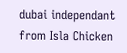dubai independant from Isla Chicken